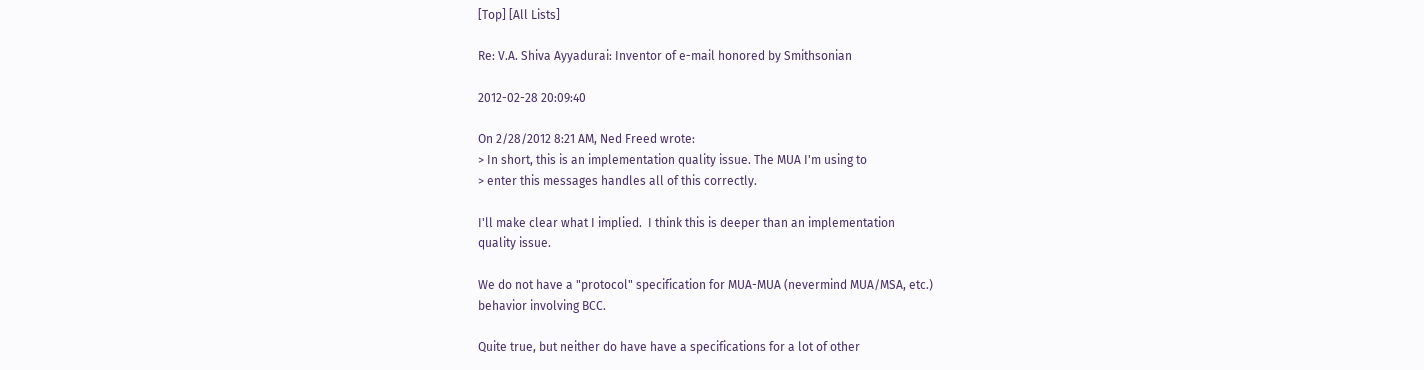[Top] [All Lists]

Re: V.A. Shiva Ayyadurai: Inventor of e-mail honored by Smithsonian

2012-02-28 20:09:40

On 2/28/2012 8:21 AM, Ned Freed wrote:
> In short, this is an implementation quality issue. The MUA I'm using to
> enter this messages handles all of this correctly.

I'll make clear what I implied.  I think this is deeper than an implementation
quality issue.

We do not have a "protocol" specification for MUA-MUA (nevermind MUA/MSA, etc.)
behavior involving BCC.

Quite true, but neither do have have a specifications for a lot of other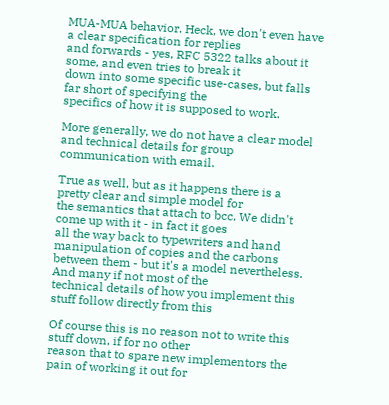MUA-MUA behavior. Heck, we don't even have a clear specification for replies
and forwards - yes, RFC 5322 talks about it some, and even tries to break it
down into some specific use-cases, but falls far short of specifying the
specifics of how it is supposed to work.

More generally, we do not have a clear model and technical details for group
communication with email.

True as well, but as it happens there is a pretty clear and simple model for
the semantics that attach to bcc. We didn't come up with it - in fact it goes
all the way back to typewriters and hand manipulation of copies and the carbons
between them - but it's a model nevertheless. And many if not most of the
technical details of how you implement this stuff follow directly from this

Of course this is no reason not to write this stuff down, if for no other
reason that to spare new implementors the pain of working it out for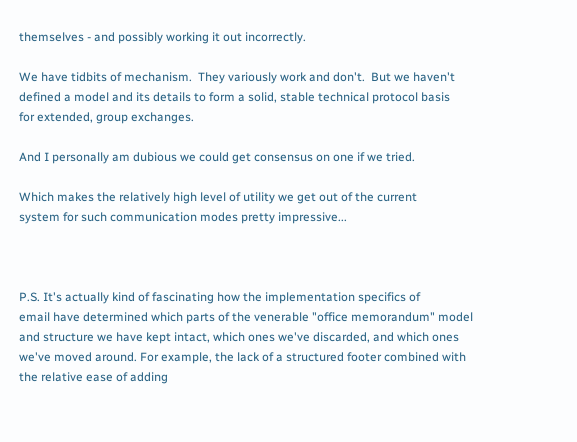themselves - and possibly working it out incorrectly.

We have tidbits of mechanism.  They variously work and don't.  But we haven't
defined a model and its details to form a solid, stable technical protocol basis
for extended, group exchanges.

And I personally am dubious we could get consensus on one if we tried.

Which makes the relatively high level of utility we get out of the current
system for such communication modes pretty impressive...



P.S. It's actually kind of fascinating how the implementation specifics of
email have determined which parts of the venerable "office memorandum" model
and structure we have kept intact, which ones we've discarded, and which ones
we've moved around. For example, the lack of a structured footer combined with
the relative ease of adding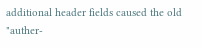additional header fields caused the old
"auther-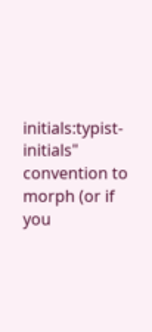initials:typist-initials" convention to morph (or if you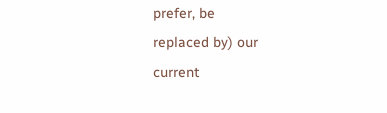prefer, be
replaced by) our current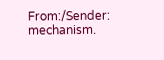From:/Sender: mechanism.